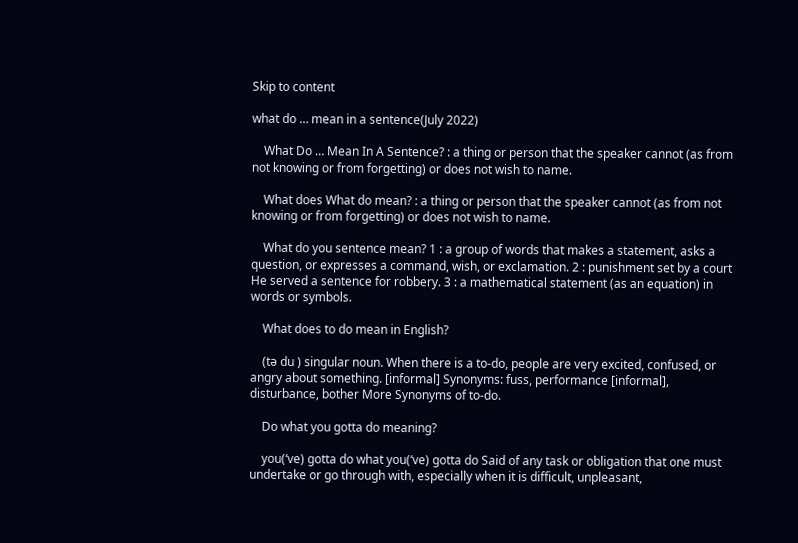Skip to content

what do … mean in a sentence(July 2022)

    What Do … Mean In A Sentence? : a thing or person that the speaker cannot (as from not knowing or from forgetting) or does not wish to name.

    What does What do mean? : a thing or person that the speaker cannot (as from not knowing or from forgetting) or does not wish to name.

    What do you sentence mean? 1 : a group of words that makes a statement, asks a question, or expresses a command, wish, or exclamation. 2 : punishment set by a court He served a sentence for robbery. 3 : a mathematical statement (as an equation) in words or symbols.

    What does to do mean in English?

    (tə du ) singular noun. When there is a to-do, people are very excited, confused, or angry about something. [informal] Synonyms: fuss, performance [informal], disturbance, bother More Synonyms of to-do.

    Do what you gotta do meaning?

    you(‘ve) gotta do what you(‘ve) gotta do Said of any task or obligation that one must undertake or go through with, especially when it is difficult, unpleasant,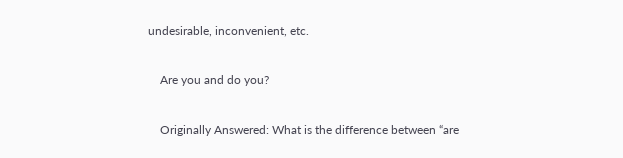undesirable, inconvenient, etc.

    Are you and do you?

    Originally Answered: What is the difference between “are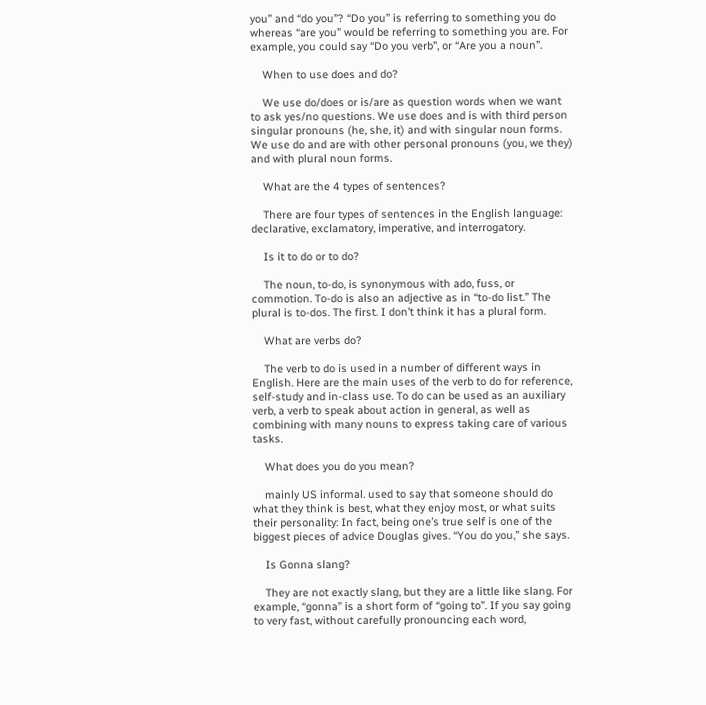you” and “do you”? “Do you” is referring to something you do whereas “are you” would be referring to something you are. For example, you could say “Do you verb”, or “Are you a noun”.

    When to use does and do?

    We use do/does or is/are as question words when we want to ask yes/no questions. We use does and is with third person singular pronouns (he, she, it) and with singular noun forms. We use do and are with other personal pronouns (you, we they) and with plural noun forms.

    What are the 4 types of sentences?

    There are four types of sentences in the English language: declarative, exclamatory, imperative, and interrogatory.

    Is it to do or to do?

    The noun, to-do, is synonymous with ado, fuss, or commotion. To-do is also an adjective as in “to-do list.” The plural is to-dos. The first. I don’t think it has a plural form.

    What are verbs do?

    The verb to do is used in a number of different ways in English. Here are the main uses of the verb to do for reference, self-study and in-class use. To do can be used as an auxiliary verb, a verb to speak about action in general, as well as combining with many nouns to express taking care of various tasks.

    What does you do you mean?

    mainly US informal. used to say that someone should do what they think is best, what they enjoy most, or what suits their personality: In fact, being one’s true self is one of the biggest pieces of advice Douglas gives. “You do you,” she says.

    Is Gonna slang?

    They are not exactly slang, but they are a little like slang. For example, “gonna” is a short form of “going to”. If you say going to very fast, without carefully pronouncing each word,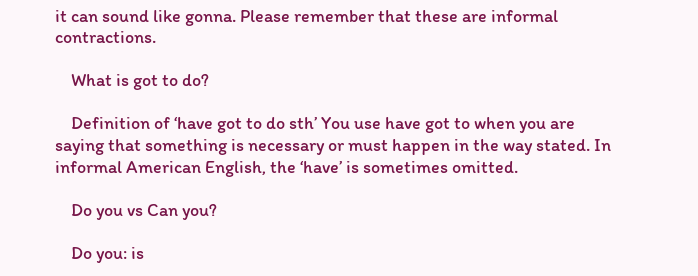it can sound like gonna. Please remember that these are informal contractions.

    What is got to do?

    Definition of ‘have got to do sth’ You use have got to when you are saying that something is necessary or must happen in the way stated. In informal American English, the ‘have’ is sometimes omitted.

    Do you vs Can you?

    Do you: is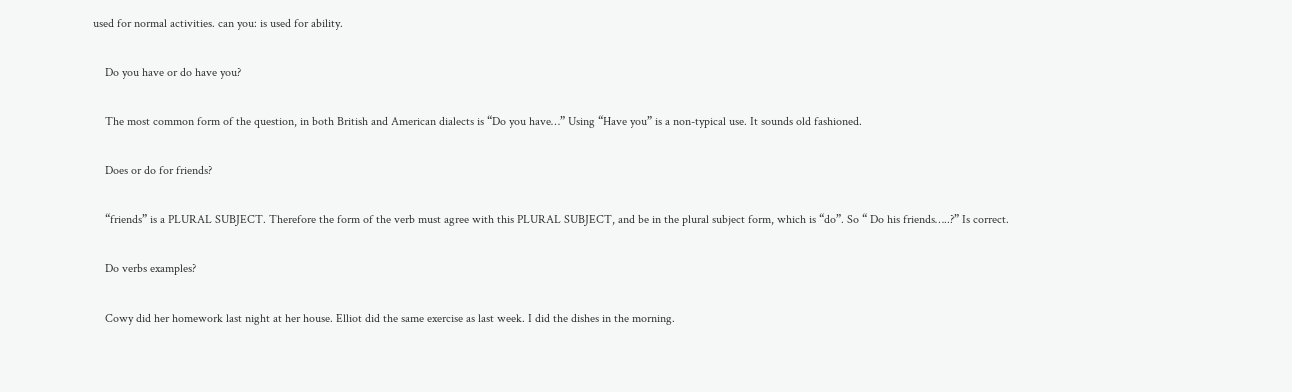used for normal activities. can you: is used for ability.

    Do you have or do have you?

    The most common form of the question, in both British and American dialects is “Do you have…” Using “Have you” is a non-typical use. It sounds old fashioned.

    Does or do for friends?

    “friends” is a PLURAL SUBJECT. Therefore the form of the verb must agree with this PLURAL SUBJECT, and be in the plural subject form, which is “do”. So “ Do his friends…..?” Is correct.

    Do verbs examples?

    Cowy did her homework last night at her house. Elliot did the same exercise as last week. I did the dishes in the morning.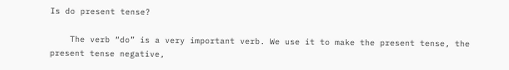Is do present tense?

    The verb “do” is a very important verb. We use it to make the present tense, the present tense negative,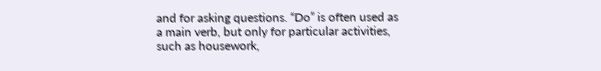and for asking questions. “Do” is often used as a main verb, but only for particular activities, such as housework,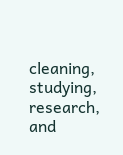cleaning, studying, research, and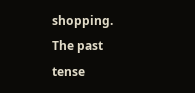shopping. The past tense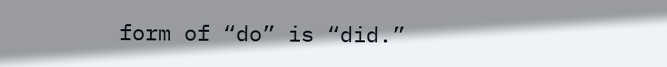form of “do” is “did.”